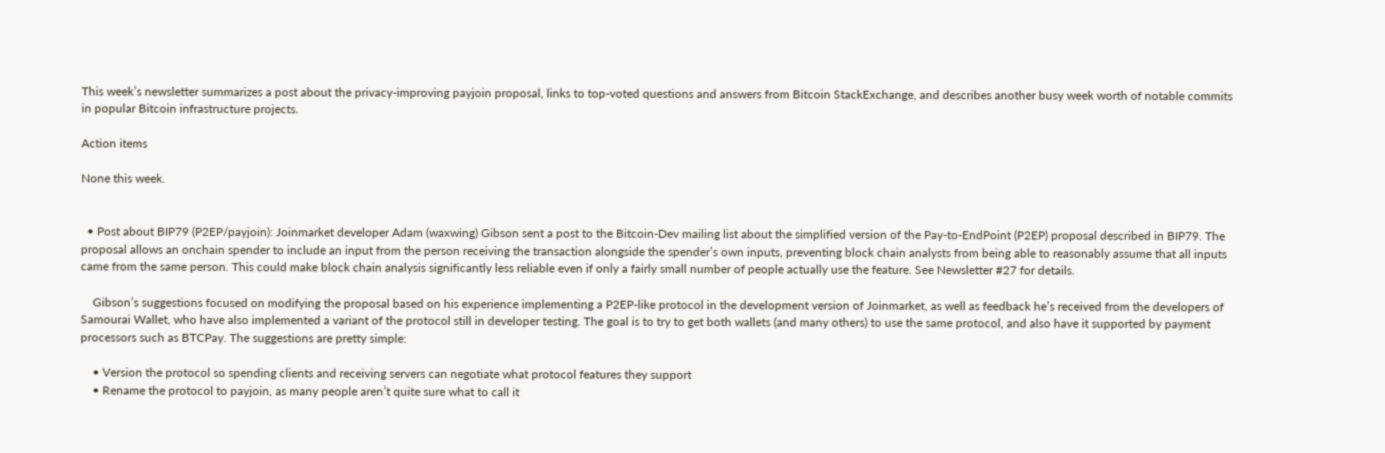This week’s newsletter summarizes a post about the privacy-improving payjoin proposal, links to top-voted questions and answers from Bitcoin StackExchange, and describes another busy week worth of notable commits in popular Bitcoin infrastructure projects.

Action items

None this week.


  • Post about BIP79 (P2EP/payjoin): Joinmarket developer Adam (waxwing) Gibson sent a post to the Bitcoin-Dev mailing list about the simplified version of the Pay-to-EndPoint (P2EP) proposal described in BIP79. The proposal allows an onchain spender to include an input from the person receiving the transaction alongside the spender’s own inputs, preventing block chain analysts from being able to reasonably assume that all inputs came from the same person. This could make block chain analysis significantly less reliable even if only a fairly small number of people actually use the feature. See Newsletter #27 for details.

    Gibson’s suggestions focused on modifying the proposal based on his experience implementing a P2EP-like protocol in the development version of Joinmarket, as well as feedback he’s received from the developers of Samourai Wallet, who have also implemented a variant of the protocol still in developer testing. The goal is to try to get both wallets (and many others) to use the same protocol, and also have it supported by payment processors such as BTCPay. The suggestions are pretty simple:

    • Version the protocol so spending clients and receiving servers can negotiate what protocol features they support
    • Rename the protocol to payjoin, as many people aren’t quite sure what to call it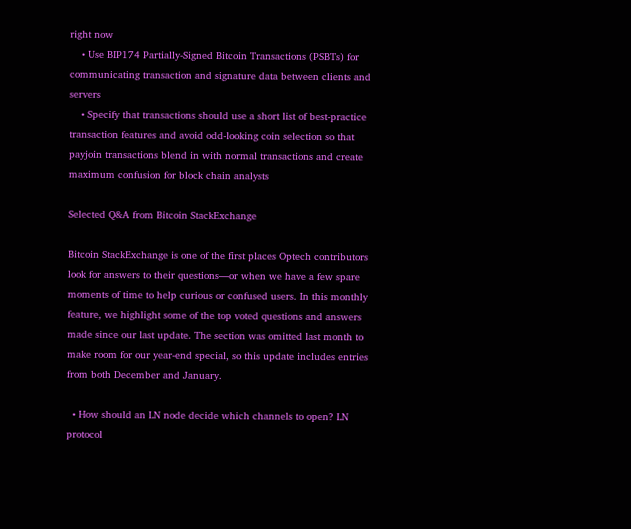right now
    • Use BIP174 Partially-Signed Bitcoin Transactions (PSBTs) for communicating transaction and signature data between clients and servers
    • Specify that transactions should use a short list of best-practice transaction features and avoid odd-looking coin selection so that payjoin transactions blend in with normal transactions and create maximum confusion for block chain analysts

Selected Q&A from Bitcoin StackExchange

Bitcoin StackExchange is one of the first places Optech contributors look for answers to their questions—or when we have a few spare moments of time to help curious or confused users. In this monthly feature, we highlight some of the top voted questions and answers made since our last update. The section was omitted last month to make room for our year-end special, so this update includes entries from both December and January.

  • How should an LN node decide which channels to open? LN protocol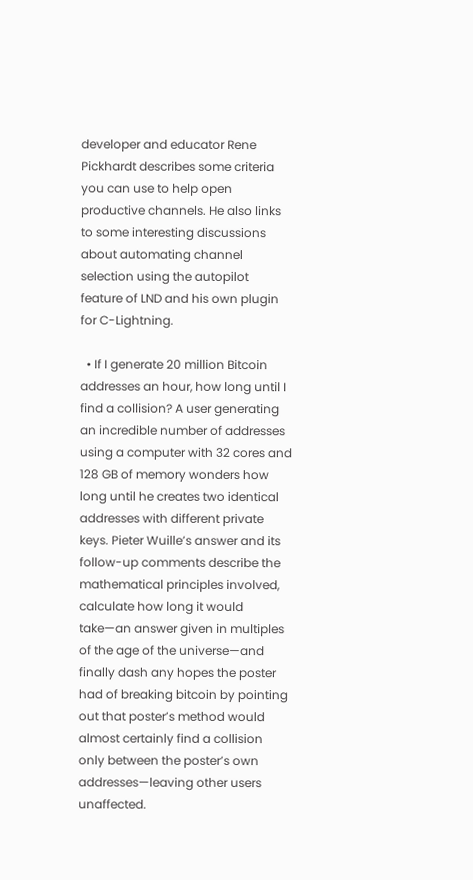developer and educator Rene Pickhardt describes some criteria you can use to help open productive channels. He also links to some interesting discussions about automating channel selection using the autopilot feature of LND and his own plugin for C-Lightning.

  • If I generate 20 million Bitcoin addresses an hour, how long until I find a collision? A user generating an incredible number of addresses using a computer with 32 cores and 128 GB of memory wonders how long until he creates two identical addresses with different private keys. Pieter Wuille’s answer and its follow-up comments describe the mathematical principles involved, calculate how long it would take—an answer given in multiples of the age of the universe—and finally dash any hopes the poster had of breaking bitcoin by pointing out that poster’s method would almost certainly find a collision only between the poster’s own addresses—leaving other users unaffected.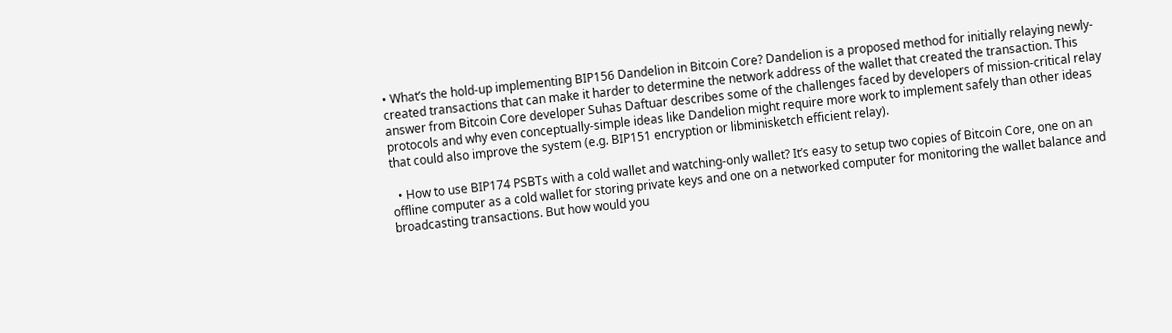• What’s the hold-up implementing BIP156 Dandelion in Bitcoin Core? Dandelion is a proposed method for initially relaying newly-created transactions that can make it harder to determine the network address of the wallet that created the transaction. This answer from Bitcoin Core developer Suhas Daftuar describes some of the challenges faced by developers of mission-critical relay protocols and why even conceptually-simple ideas like Dandelion might require more work to implement safely than other ideas that could also improve the system (e.g. BIP151 encryption or libminisketch efficient relay).

  • How to use BIP174 PSBTs with a cold wallet and watching-only wallet? It’s easy to setup two copies of Bitcoin Core, one on an offline computer as a cold wallet for storing private keys and one on a networked computer for monitoring the wallet balance and broadcasting transactions. But how would you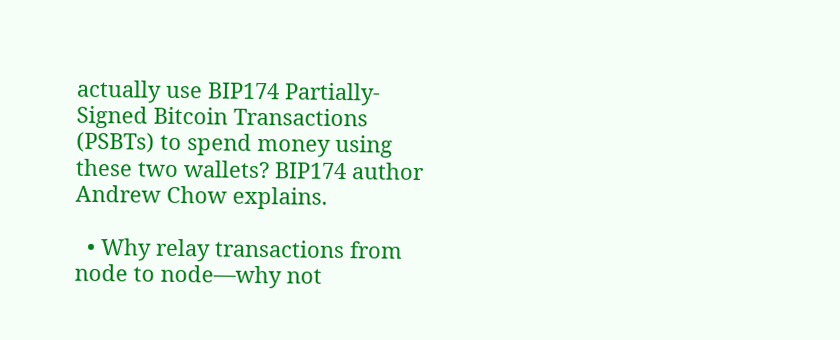actually use BIP174 Partially-Signed Bitcoin Transactions (PSBTs) to spend money using these two wallets? BIP174 author Andrew Chow explains.

  • Why relay transactions from node to node—why not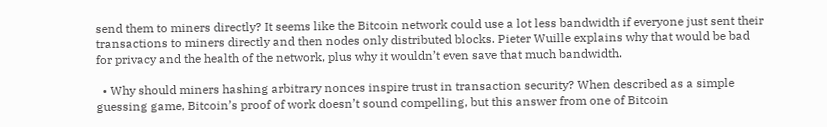send them to miners directly? It seems like the Bitcoin network could use a lot less bandwidth if everyone just sent their transactions to miners directly and then nodes only distributed blocks. Pieter Wuille explains why that would be bad for privacy and the health of the network, plus why it wouldn’t even save that much bandwidth.

  • Why should miners hashing arbitrary nonces inspire trust in transaction security? When described as a simple guessing game, Bitcoin’s proof of work doesn’t sound compelling, but this answer from one of Bitcoin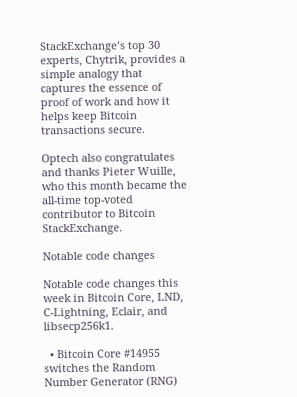StackExchange’s top 30 experts, Chytrik, provides a simple analogy that captures the essence of proof of work and how it helps keep Bitcoin transactions secure.

Optech also congratulates and thanks Pieter Wuille, who this month became the all-time top-voted contributor to Bitcoin StackExchange.

Notable code changes

Notable code changes this week in Bitcoin Core, LND, C-Lightning, Eclair, and libsecp256k1.

  • Bitcoin Core #14955 switches the Random Number Generator (RNG)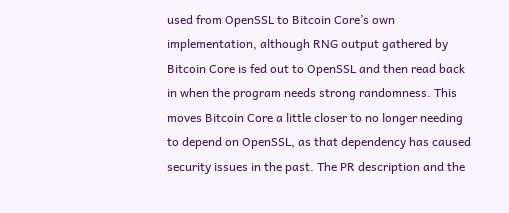used from OpenSSL to Bitcoin Core’s own implementation, although RNG output gathered by Bitcoin Core is fed out to OpenSSL and then read back in when the program needs strong randomness. This moves Bitcoin Core a little closer to no longer needing to depend on OpenSSL, as that dependency has caused security issues in the past. The PR description and the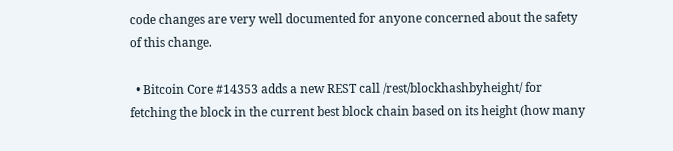code changes are very well documented for anyone concerned about the safety of this change.

  • Bitcoin Core #14353 adds a new REST call /rest/blockhashbyheight/ for fetching the block in the current best block chain based on its height (how many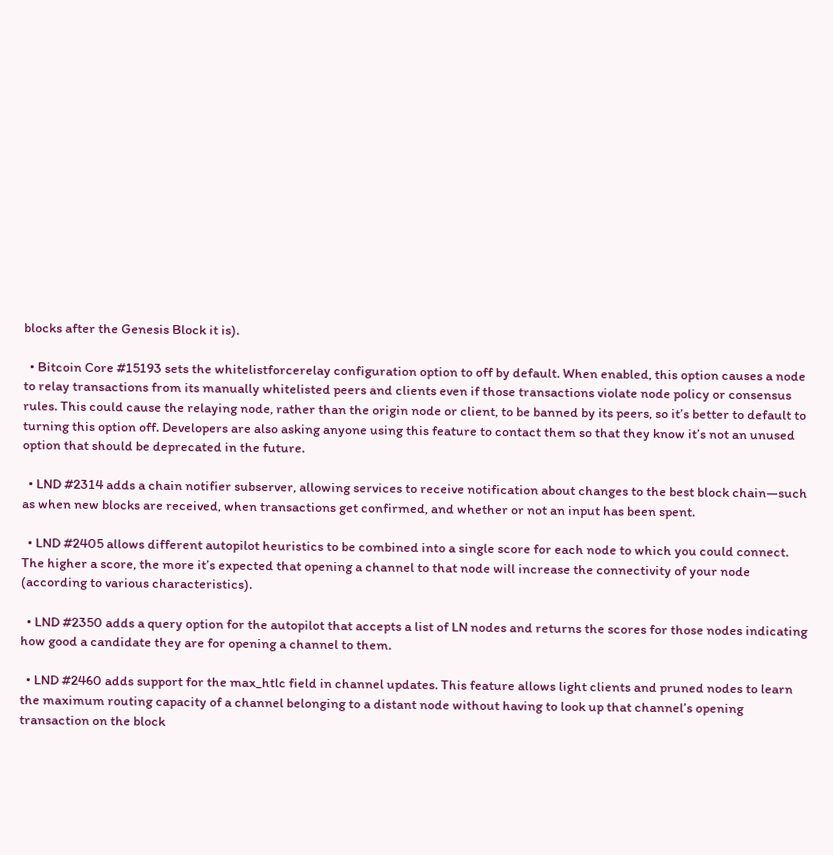blocks after the Genesis Block it is).

  • Bitcoin Core #15193 sets the whitelistforcerelay configuration option to off by default. When enabled, this option causes a node to relay transactions from its manually whitelisted peers and clients even if those transactions violate node policy or consensus rules. This could cause the relaying node, rather than the origin node or client, to be banned by its peers, so it’s better to default to turning this option off. Developers are also asking anyone using this feature to contact them so that they know it’s not an unused option that should be deprecated in the future.

  • LND #2314 adds a chain notifier subserver, allowing services to receive notification about changes to the best block chain—such as when new blocks are received, when transactions get confirmed, and whether or not an input has been spent.

  • LND #2405 allows different autopilot heuristics to be combined into a single score for each node to which you could connect. The higher a score, the more it’s expected that opening a channel to that node will increase the connectivity of your node (according to various characteristics).

  • LND #2350 adds a query option for the autopilot that accepts a list of LN nodes and returns the scores for those nodes indicating how good a candidate they are for opening a channel to them.

  • LND #2460 adds support for the max_htlc field in channel updates. This feature allows light clients and pruned nodes to learn the maximum routing capacity of a channel belonging to a distant node without having to look up that channel’s opening transaction on the block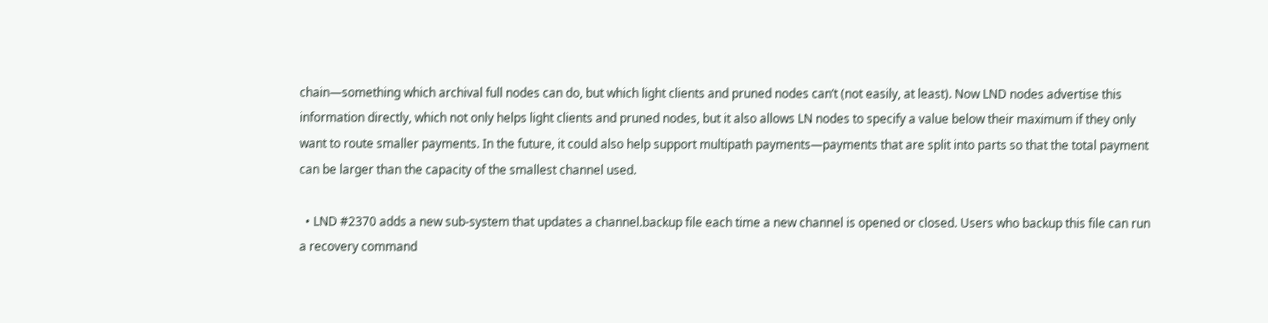chain—something which archival full nodes can do, but which light clients and pruned nodes can’t (not easily, at least). Now LND nodes advertise this information directly, which not only helps light clients and pruned nodes, but it also allows LN nodes to specify a value below their maximum if they only want to route smaller payments. In the future, it could also help support multipath payments—payments that are split into parts so that the total payment can be larger than the capacity of the smallest channel used.

  • LND #2370 adds a new sub-system that updates a channel.backup file each time a new channel is opened or closed. Users who backup this file can run a recovery command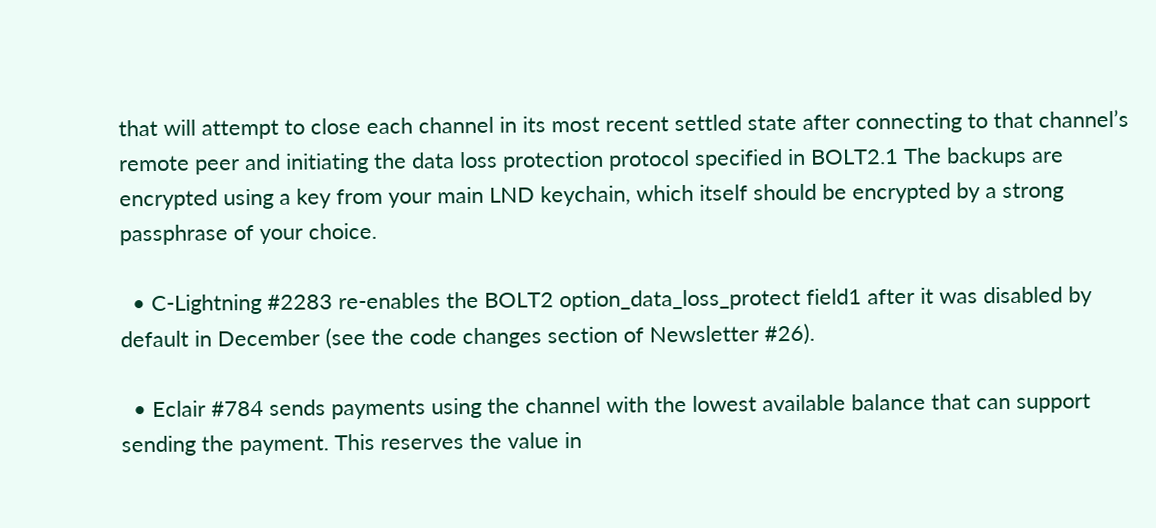that will attempt to close each channel in its most recent settled state after connecting to that channel’s remote peer and initiating the data loss protection protocol specified in BOLT2.1 The backups are encrypted using a key from your main LND keychain, which itself should be encrypted by a strong passphrase of your choice.

  • C-Lightning #2283 re-enables the BOLT2 option_data_loss_protect field1 after it was disabled by default in December (see the code changes section of Newsletter #26).

  • Eclair #784 sends payments using the channel with the lowest available balance that can support sending the payment. This reserves the value in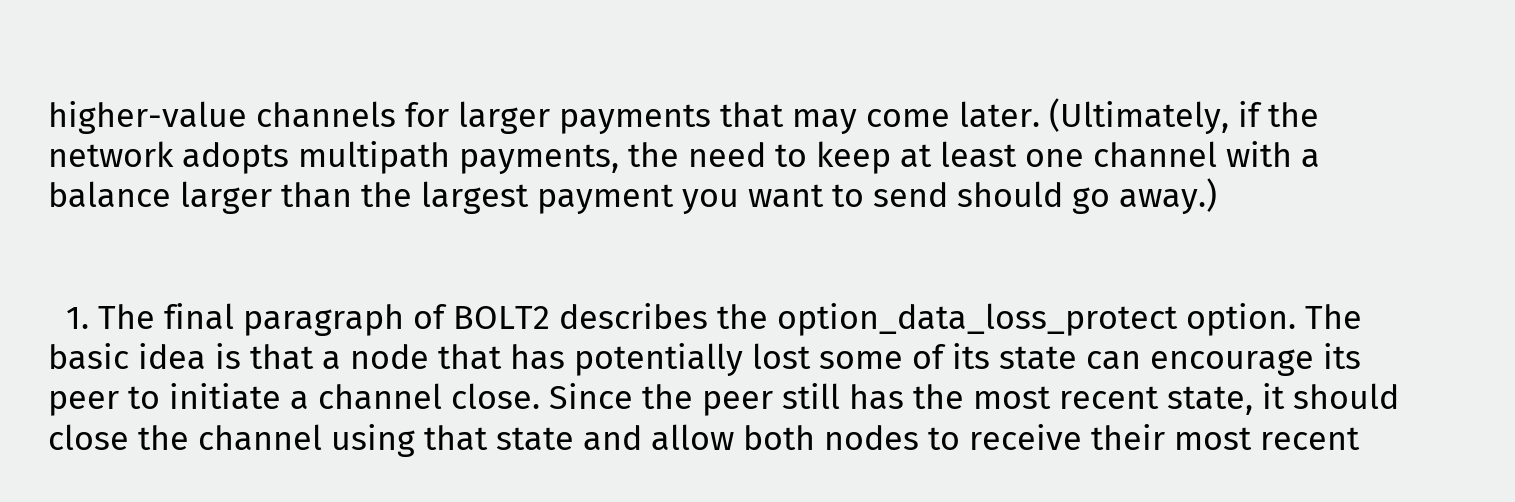higher-value channels for larger payments that may come later. (Ultimately, if the network adopts multipath payments, the need to keep at least one channel with a balance larger than the largest payment you want to send should go away.)


  1. The final paragraph of BOLT2 describes the option_data_loss_protect option. The basic idea is that a node that has potentially lost some of its state can encourage its peer to initiate a channel close. Since the peer still has the most recent state, it should close the channel using that state and allow both nodes to receive their most recent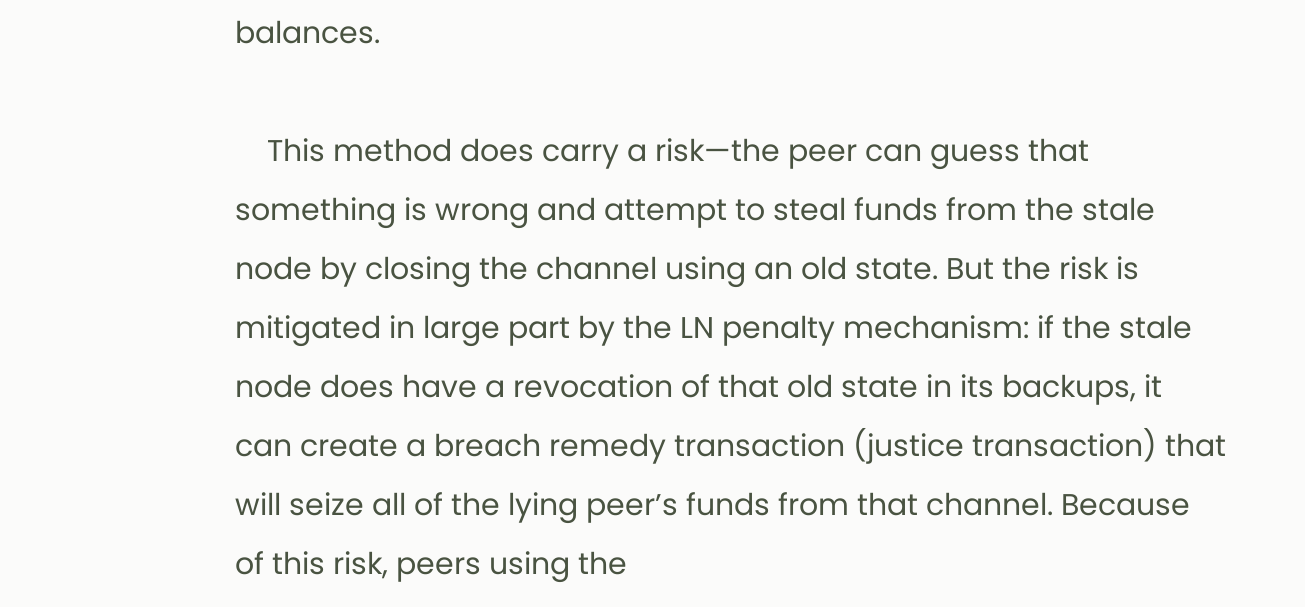balances.

    This method does carry a risk—the peer can guess that something is wrong and attempt to steal funds from the stale node by closing the channel using an old state. But the risk is mitigated in large part by the LN penalty mechanism: if the stale node does have a revocation of that old state in its backups, it can create a breach remedy transaction (justice transaction) that will seize all of the lying peer’s funds from that channel. Because of this risk, peers using the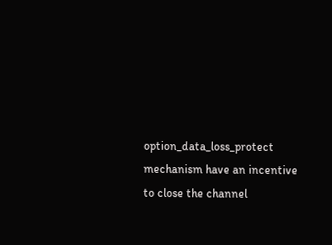option_data_loss_protect mechanism have an incentive to close the channel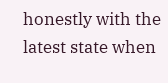honestly with the latest state when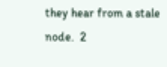they hear from a stale node.  2